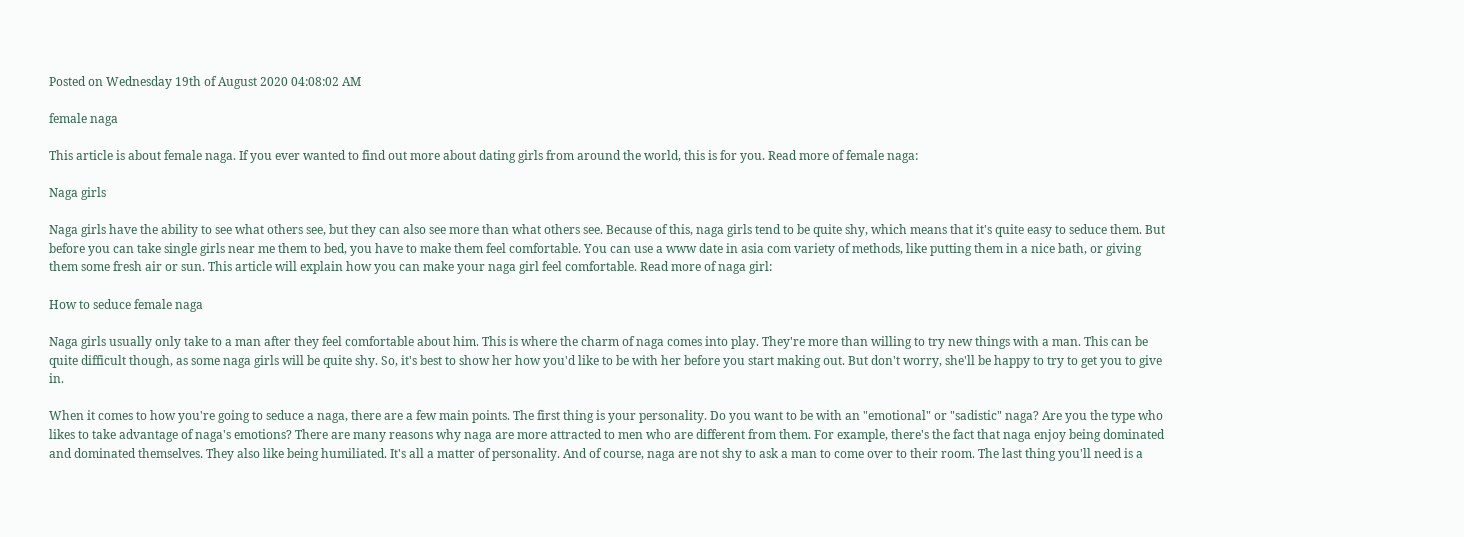Posted on Wednesday 19th of August 2020 04:08:02 AM

female naga

This article is about female naga. If you ever wanted to find out more about dating girls from around the world, this is for you. Read more of female naga:

Naga girls

Naga girls have the ability to see what others see, but they can also see more than what others see. Because of this, naga girls tend to be quite shy, which means that it's quite easy to seduce them. But before you can take single girls near me them to bed, you have to make them feel comfortable. You can use a www date in asia com variety of methods, like putting them in a nice bath, or giving them some fresh air or sun. This article will explain how you can make your naga girl feel comfortable. Read more of naga girl:

How to seduce female naga

Naga girls usually only take to a man after they feel comfortable about him. This is where the charm of naga comes into play. They're more than willing to try new things with a man. This can be quite difficult though, as some naga girls will be quite shy. So, it's best to show her how you'd like to be with her before you start making out. But don't worry, she'll be happy to try to get you to give in.

When it comes to how you're going to seduce a naga, there are a few main points. The first thing is your personality. Do you want to be with an "emotional" or "sadistic" naga? Are you the type who likes to take advantage of naga's emotions? There are many reasons why naga are more attracted to men who are different from them. For example, there's the fact that naga enjoy being dominated and dominated themselves. They also like being humiliated. It's all a matter of personality. And of course, naga are not shy to ask a man to come over to their room. The last thing you'll need is a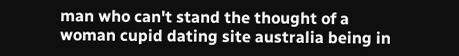man who can't stand the thought of a woman cupid dating site australia being in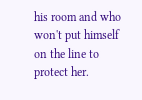his room and who won't put himself on the line to protect her.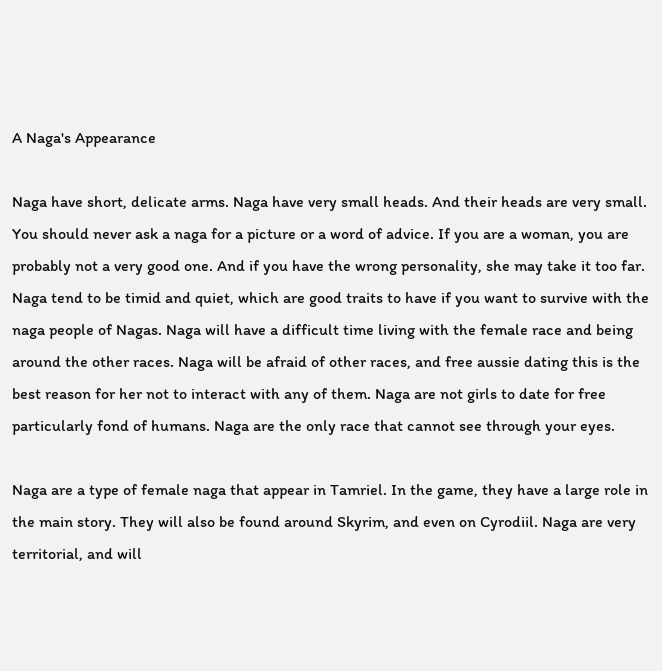A Naga's Appearance

Naga have short, delicate arms. Naga have very small heads. And their heads are very small. You should never ask a naga for a picture or a word of advice. If you are a woman, you are probably not a very good one. And if you have the wrong personality, she may take it too far. Naga tend to be timid and quiet, which are good traits to have if you want to survive with the naga people of Nagas. Naga will have a difficult time living with the female race and being around the other races. Naga will be afraid of other races, and free aussie dating this is the best reason for her not to interact with any of them. Naga are not girls to date for free particularly fond of humans. Naga are the only race that cannot see through your eyes.

Naga are a type of female naga that appear in Tamriel. In the game, they have a large role in the main story. They will also be found around Skyrim, and even on Cyrodiil. Naga are very territorial, and will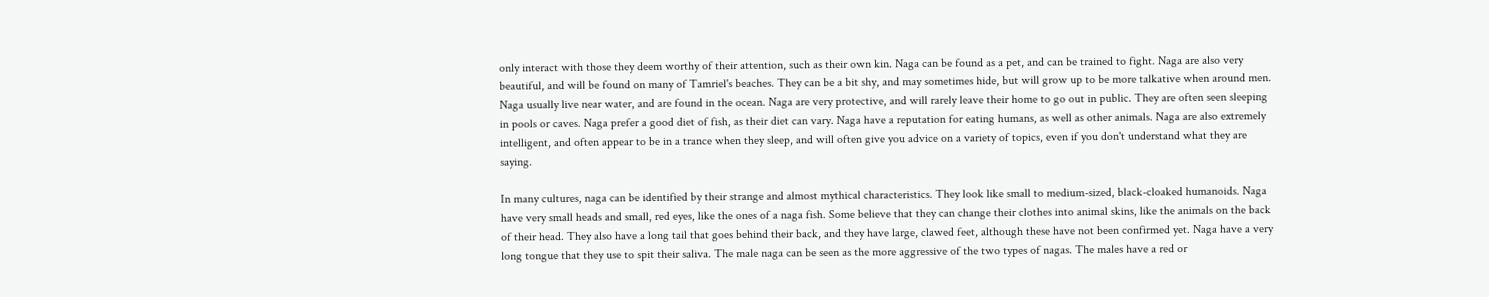only interact with those they deem worthy of their attention, such as their own kin. Naga can be found as a pet, and can be trained to fight. Naga are also very beautiful, and will be found on many of Tamriel's beaches. They can be a bit shy, and may sometimes hide, but will grow up to be more talkative when around men. Naga usually live near water, and are found in the ocean. Naga are very protective, and will rarely leave their home to go out in public. They are often seen sleeping in pools or caves. Naga prefer a good diet of fish, as their diet can vary. Naga have a reputation for eating humans, as well as other animals. Naga are also extremely intelligent, and often appear to be in a trance when they sleep, and will often give you advice on a variety of topics, even if you don't understand what they are saying.

In many cultures, naga can be identified by their strange and almost mythical characteristics. They look like small to medium-sized, black-cloaked humanoids. Naga have very small heads and small, red eyes, like the ones of a naga fish. Some believe that they can change their clothes into animal skins, like the animals on the back of their head. They also have a long tail that goes behind their back, and they have large, clawed feet, although these have not been confirmed yet. Naga have a very long tongue that they use to spit their saliva. The male naga can be seen as the more aggressive of the two types of nagas. The males have a red or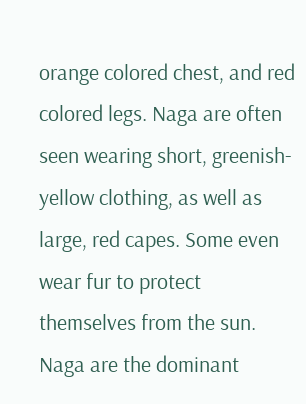orange colored chest, and red colored legs. Naga are often seen wearing short, greenish-yellow clothing, as well as large, red capes. Some even wear fur to protect themselves from the sun. Naga are the dominant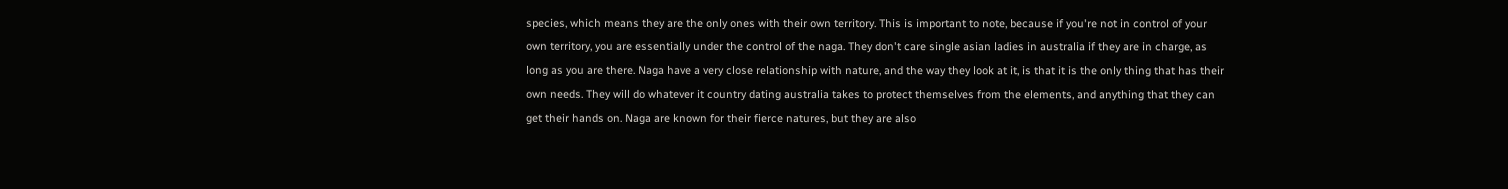species, which means they are the only ones with their own territory. This is important to note, because if you're not in control of your own territory, you are essentially under the control of the naga. They don't care single asian ladies in australia if they are in charge, as long as you are there. Naga have a very close relationship with nature, and the way they look at it, is that it is the only thing that has their own needs. They will do whatever it country dating australia takes to protect themselves from the elements, and anything that they can get their hands on. Naga are known for their fierce natures, but they are also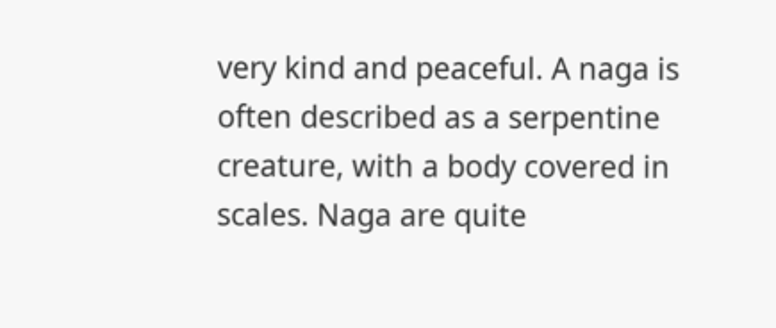very kind and peaceful. A naga is often described as a serpentine creature, with a body covered in scales. Naga are quite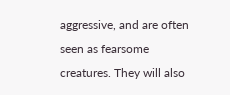aggressive, and are often seen as fearsome creatures. They will also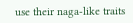use their naga-like traits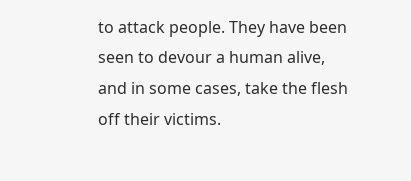to attack people. They have been seen to devour a human alive, and in some cases, take the flesh off their victims.